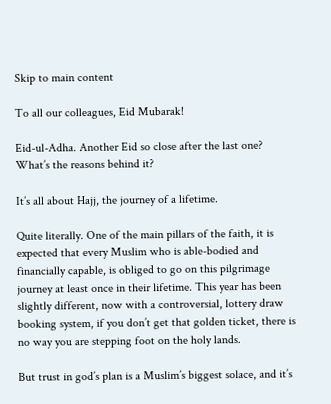Skip to main content

To all our colleagues, Eid Mubarak!

Eid-ul-Adha. Another Eid so close after the last one? What’s the reasons behind it?

It’s all about Hajj, the journey of a lifetime.

Quite literally. One of the main pillars of the faith, it is expected that every Muslim who is able-bodied and financially capable, is obliged to go on this pilgrimage journey at least once in their lifetime. This year has been slightly different, now with a controversial, lottery draw booking system, if you don’t get that golden ticket, there is no way you are stepping foot on the holy lands.

But trust in god’s plan is a Muslim’s biggest solace, and it’s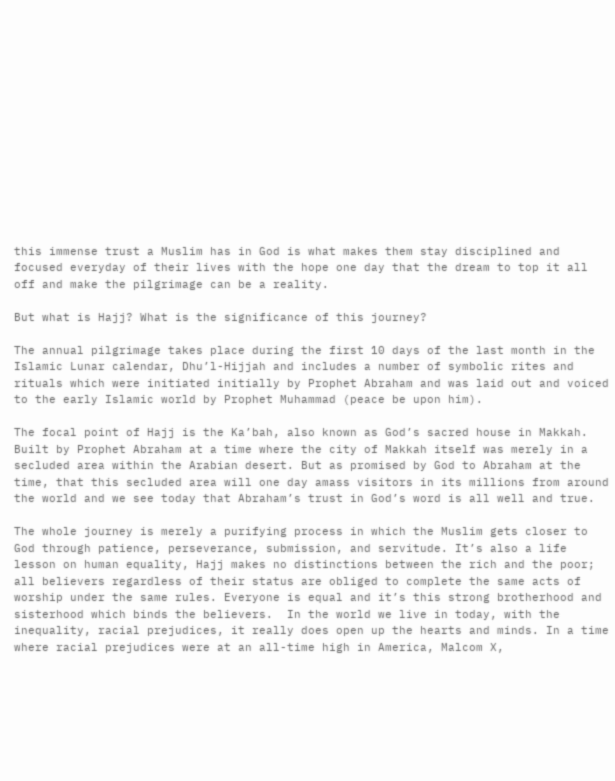this immense trust a Muslim has in God is what makes them stay disciplined and focused everyday of their lives with the hope one day that the dream to top it all off and make the pilgrimage can be a reality.

But what is Hajj? What is the significance of this journey?

The annual pilgrimage takes place during the first 10 days of the last month in the Islamic Lunar calendar, Dhu’l-Hijjah and includes a number of symbolic rites and rituals which were initiated initially by Prophet Abraham and was laid out and voiced to the early Islamic world by Prophet Muhammad (peace be upon him).

The focal point of Hajj is the Ka’bah, also known as God’s sacred house in Makkah. Built by Prophet Abraham at a time where the city of Makkah itself was merely in a secluded area within the Arabian desert. But as promised by God to Abraham at the time, that this secluded area will one day amass visitors in its millions from around the world and we see today that Abraham’s trust in God’s word is all well and true.

The whole journey is merely a purifying process in which the Muslim gets closer to God through patience, perseverance, submission, and servitude. It’s also a life lesson on human equality, Hajj makes no distinctions between the rich and the poor; all believers regardless of their status are obliged to complete the same acts of worship under the same rules. Everyone is equal and it’s this strong brotherhood and sisterhood which binds the believers.  In the world we live in today, with the inequality, racial prejudices, it really does open up the hearts and minds. In a time where racial prejudices were at an all-time high in America, Malcom X,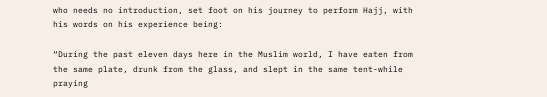who needs no introduction, set foot on his journey to perform Hajj, with his words on his experience being:

“During the past eleven days here in the Muslim world, I have eaten from the same plate, drunk from the glass, and slept in the same tent-while praying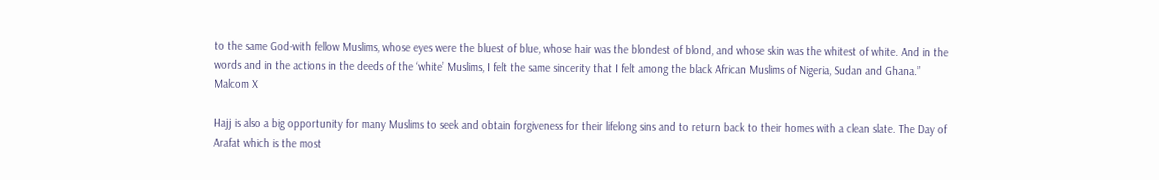to the same God-with fellow Muslims, whose eyes were the bluest of blue, whose hair was the blondest of blond, and whose skin was the whitest of white. And in the words and in the actions in the deeds of the ‘white’ Muslims, I felt the same sincerity that I felt among the black African Muslims of Nigeria, Sudan and Ghana.”
Malcom X

Hajj is also a big opportunity for many Muslims to seek and obtain forgiveness for their lifelong sins and to return back to their homes with a clean slate. The Day of Arafat which is the most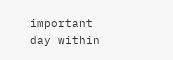important day within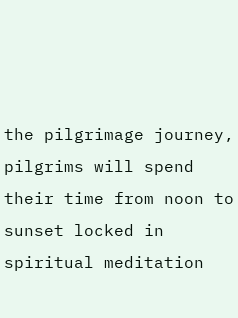the pilgrimage journey, pilgrims will spend their time from noon to sunset locked in spiritual meditation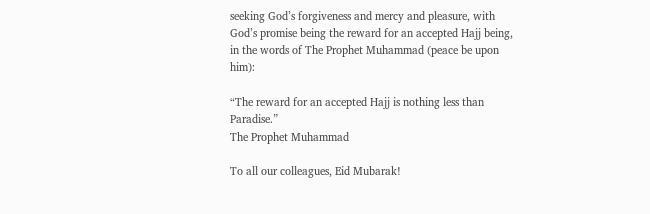seeking God’s forgiveness and mercy and pleasure, with God’s promise being the reward for an accepted Hajj being, in the words of The Prophet Muhammad (peace be upon him):

“The reward for an accepted Hajj is nothing less than Paradise.”
The Prophet Muhammad

To all our colleagues, Eid Mubarak!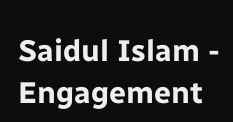Saidul Islam - Engagement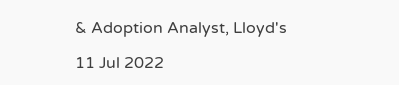& Adoption Analyst, Lloyd's

11 Jul 2022